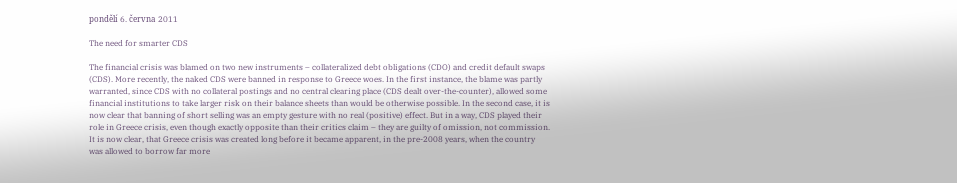pondělí 6. června 2011

The need for smarter CDS

The financial crisis was blamed on two new instruments – collateralized debt obligations (CDO) and credit default swaps (CDS). More recently, the naked CDS were banned in response to Greece woes. In the first instance, the blame was partly warranted, since CDS with no collateral postings and no central clearing place (CDS dealt over-the-counter), allowed some financial institutions to take larger risk on their balance sheets than would be otherwise possible. In the second case, it is now clear that banning of short selling was an empty gesture with no real (positive) effect. But in a way, CDS played their role in Greece crisis, even though exactly opposite than their critics claim – they are guilty of omission, not commission. It is now clear, that Greece crisis was created long before it became apparent, in the pre-2008 years, when the country was allowed to borrow far more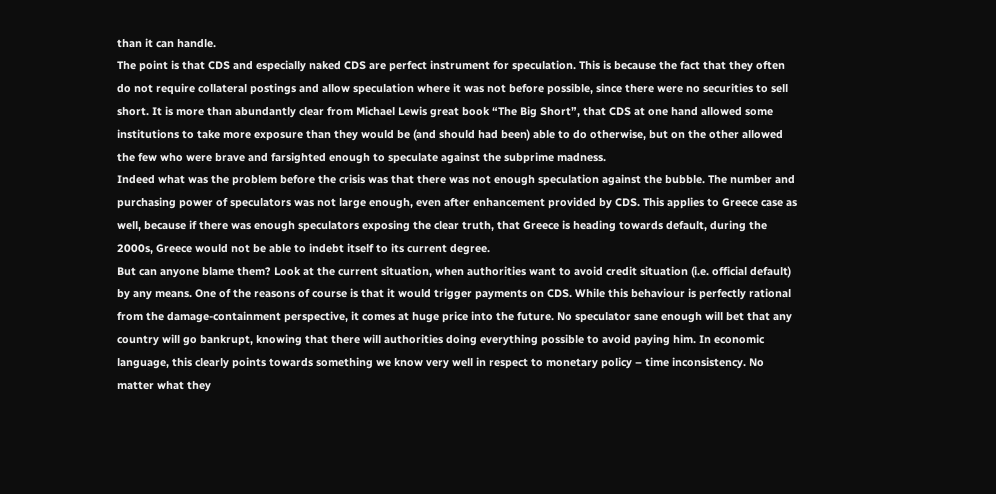than it can handle.
The point is that CDS and especially naked CDS are perfect instrument for speculation. This is because the fact that they often do not require collateral postings and allow speculation where it was not before possible, since there were no securities to sell short. It is more than abundantly clear from Michael Lewis great book “The Big Short”, that CDS at one hand allowed some institutions to take more exposure than they would be (and should had been) able to do otherwise, but on the other allowed the few who were brave and farsighted enough to speculate against the subprime madness.
Indeed what was the problem before the crisis was that there was not enough speculation against the bubble. The number and purchasing power of speculators was not large enough, even after enhancement provided by CDS. This applies to Greece case as well, because if there was enough speculators exposing the clear truth, that Greece is heading towards default, during the 2000s, Greece would not be able to indebt itself to its current degree.
But can anyone blame them? Look at the current situation, when authorities want to avoid credit situation (i.e. official default) by any means. One of the reasons of course is that it would trigger payments on CDS. While this behaviour is perfectly rational from the damage-containment perspective, it comes at huge price into the future. No speculator sane enough will bet that any country will go bankrupt, knowing that there will authorities doing everything possible to avoid paying him. In economic language, this clearly points towards something we know very well in respect to monetary policy – time inconsistency. No matter what they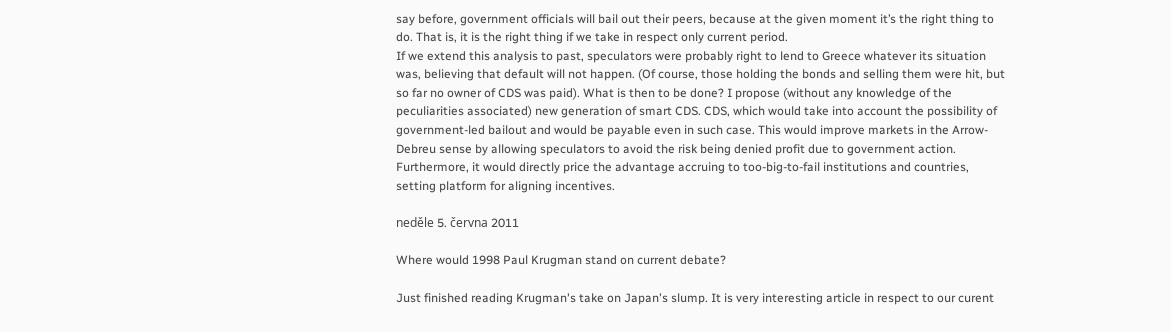say before, government officials will bail out their peers, because at the given moment it’s the right thing to do. That is, it is the right thing if we take in respect only current period.
If we extend this analysis to past, speculators were probably right to lend to Greece whatever its situation was, believing that default will not happen. (Of course, those holding the bonds and selling them were hit, but so far no owner of CDS was paid). What is then to be done? I propose (without any knowledge of the peculiarities associated) new generation of smart CDS. CDS, which would take into account the possibility of government-led bailout and would be payable even in such case. This would improve markets in the Arrow-Debreu sense by allowing speculators to avoid the risk being denied profit due to government action. Furthermore, it would directly price the advantage accruing to too-big-to-fail institutions and countries, setting platform for aligning incentives.

neděle 5. června 2011

Where would 1998 Paul Krugman stand on current debate?

Just finished reading Krugman's take on Japan's slump. It is very interesting article in respect to our curent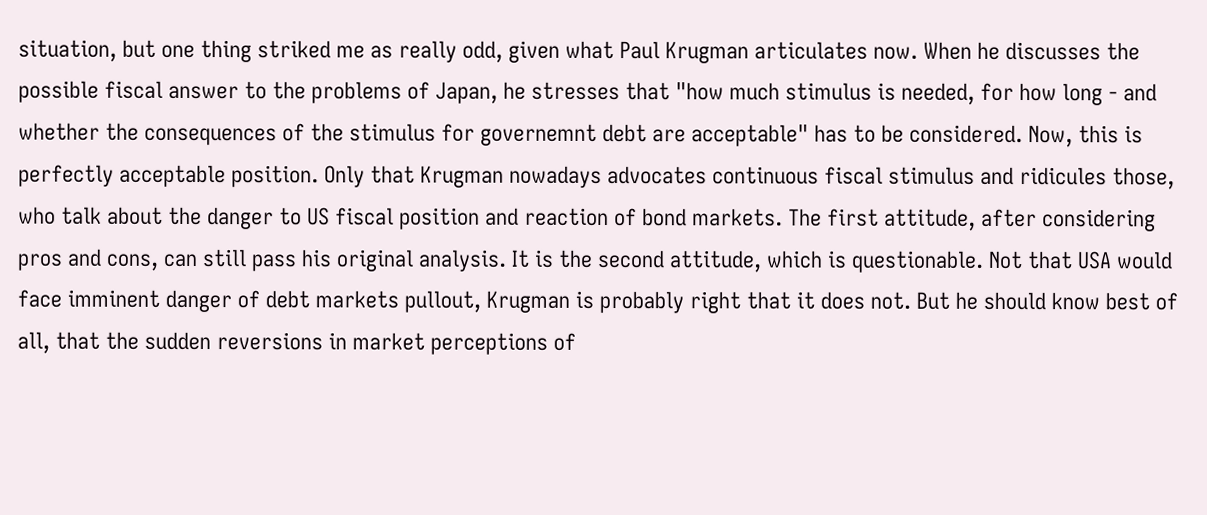situation, but one thing striked me as really odd, given what Paul Krugman articulates now. When he discusses the possible fiscal answer to the problems of Japan, he stresses that "how much stimulus is needed, for how long - and whether the consequences of the stimulus for governemnt debt are acceptable" has to be considered. Now, this is perfectly acceptable position. Only that Krugman nowadays advocates continuous fiscal stimulus and ridicules those, who talk about the danger to US fiscal position and reaction of bond markets. The first attitude, after considering pros and cons, can still pass his original analysis. It is the second attitude, which is questionable. Not that USA would face imminent danger of debt markets pullout, Krugman is probably right that it does not. But he should know best of all, that the sudden reversions in market perceptions of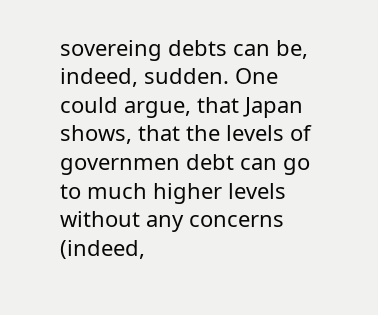sovereing debts can be, indeed, sudden. One could argue, that Japan shows, that the levels of governmen debt can go to much higher levels without any concerns (indeed,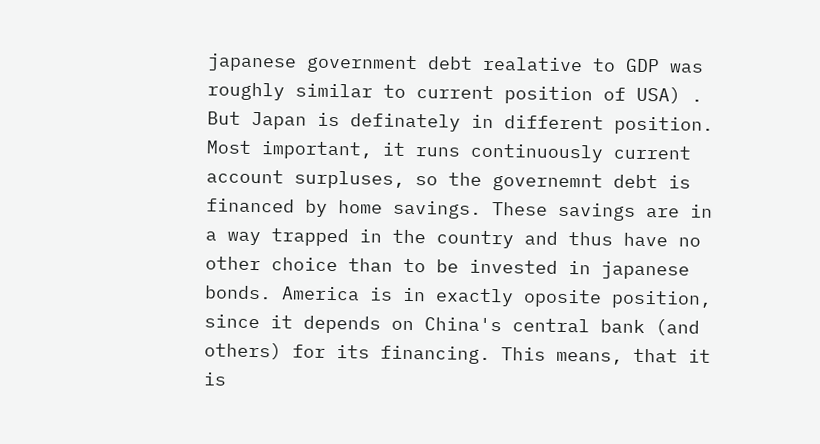japanese government debt realative to GDP was roughly similar to current position of USA) . But Japan is definately in different position. Most important, it runs continuously current account surpluses, so the governemnt debt is financed by home savings. These savings are in a way trapped in the country and thus have no other choice than to be invested in japanese bonds. America is in exactly oposite position, since it depends on China's central bank (and others) for its financing. This means, that it is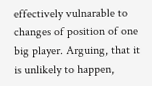effectively vulnarable to changes of position of one big player. Arguing, that it is unlikely to happen,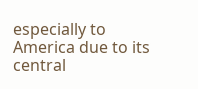especially to America due to its central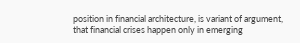position in financial architecture, is variant of argument, that financial crises happen only in emerging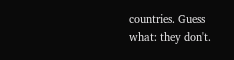countries. Guess what: they don't.